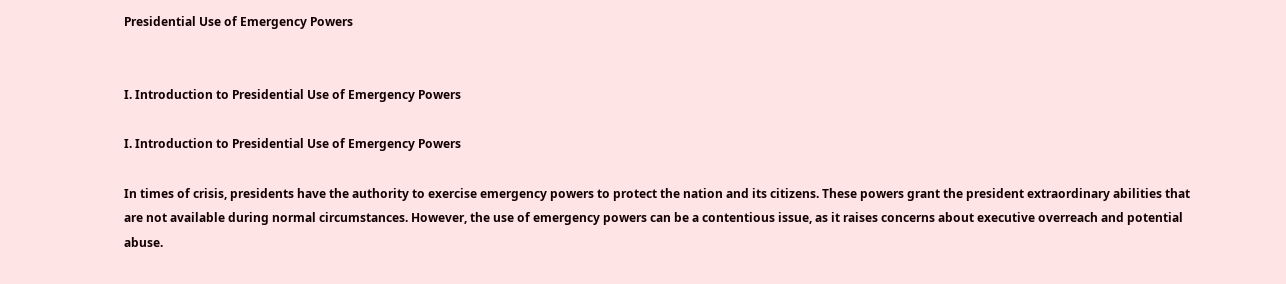Presidential Use of Emergency Powers


I. Introduction to Presidential Use of Emergency Powers

I. Introduction to Presidential Use of Emergency Powers

In times of crisis, presidents have the authority to exercise emergency powers to protect the nation and its citizens. These powers grant the president extraordinary abilities that are not available during normal circumstances. However, the use of emergency powers can be a contentious issue, as it raises concerns about executive overreach and potential abuse.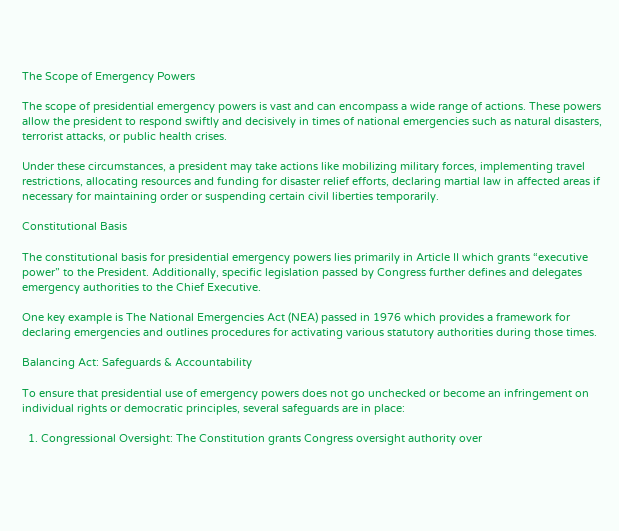The Scope of Emergency Powers

The scope of presidential emergency powers is vast and can encompass a wide range of actions. These powers allow the president to respond swiftly and decisively in times of national emergencies such as natural disasters, terrorist attacks, or public health crises.

Under these circumstances, a president may take actions like mobilizing military forces, implementing travel restrictions, allocating resources and funding for disaster relief efforts, declaring martial law in affected areas if necessary for maintaining order or suspending certain civil liberties temporarily.

Constitutional Basis

The constitutional basis for presidential emergency powers lies primarily in Article II which grants “executive power” to the President. Additionally, specific legislation passed by Congress further defines and delegates emergency authorities to the Chief Executive.

One key example is The National Emergencies Act (NEA) passed in 1976 which provides a framework for declaring emergencies and outlines procedures for activating various statutory authorities during those times.

Balancing Act: Safeguards & Accountability

To ensure that presidential use of emergency powers does not go unchecked or become an infringement on individual rights or democratic principles, several safeguards are in place:

  1. Congressional Oversight: The Constitution grants Congress oversight authority over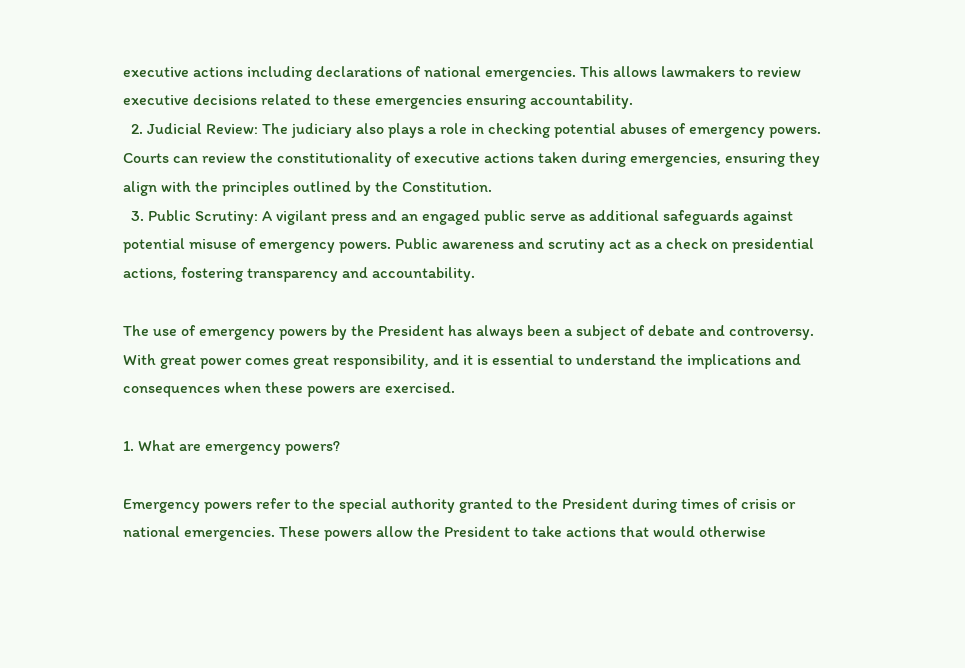executive actions including declarations of national emergencies. This allows lawmakers to review executive decisions related to these emergencies ensuring accountability.
  2. Judicial Review: The judiciary also plays a role in checking potential abuses of emergency powers. Courts can review the constitutionality of executive actions taken during emergencies, ensuring they align with the principles outlined by the Constitution.
  3. Public Scrutiny: A vigilant press and an engaged public serve as additional safeguards against potential misuse of emergency powers. Public awareness and scrutiny act as a check on presidential actions, fostering transparency and accountability.

The use of emergency powers by the President has always been a subject of debate and controversy. With great power comes great responsibility, and it is essential to understand the implications and consequences when these powers are exercised.

1. What are emergency powers?

Emergency powers refer to the special authority granted to the President during times of crisis or national emergencies. These powers allow the President to take actions that would otherwise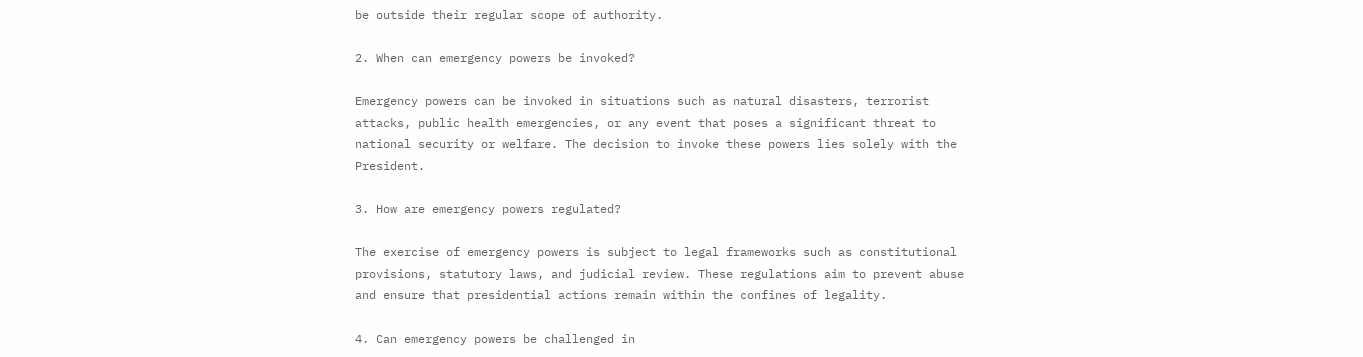be outside their regular scope of authority.

2. When can emergency powers be invoked?

Emergency powers can be invoked in situations such as natural disasters, terrorist attacks, public health emergencies, or any event that poses a significant threat to national security or welfare. The decision to invoke these powers lies solely with the President.

3. How are emergency powers regulated?

The exercise of emergency powers is subject to legal frameworks such as constitutional provisions, statutory laws, and judicial review. These regulations aim to prevent abuse and ensure that presidential actions remain within the confines of legality.

4. Can emergency powers be challenged in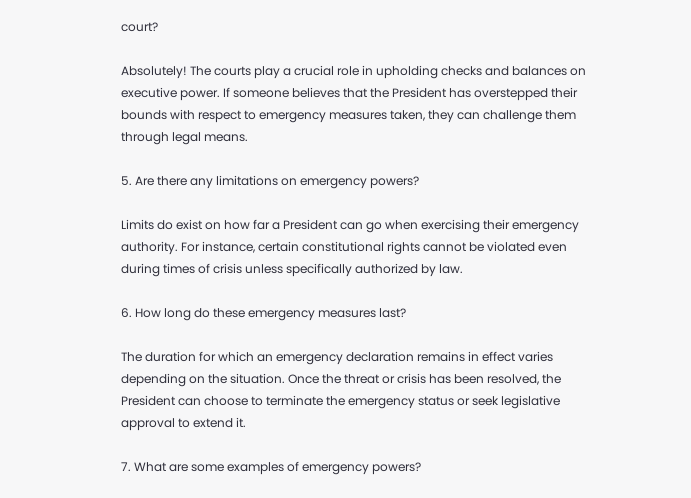court?

Absolutely! The courts play a crucial role in upholding checks and balances on executive power. If someone believes that the President has overstepped their bounds with respect to emergency measures taken, they can challenge them through legal means.

5. Are there any limitations on emergency powers?

Limits do exist on how far a President can go when exercising their emergency authority. For instance, certain constitutional rights cannot be violated even during times of crisis unless specifically authorized by law.

6. How long do these emergency measures last?

The duration for which an emergency declaration remains in effect varies depending on the situation. Once the threat or crisis has been resolved, the President can choose to terminate the emergency status or seek legislative approval to extend it.

7. What are some examples of emergency powers?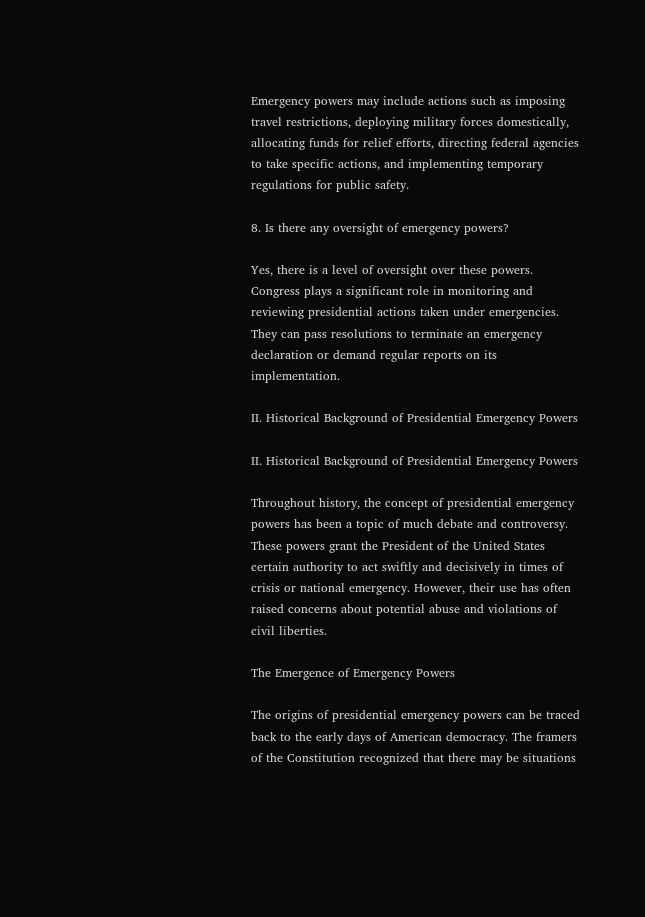Emergency powers may include actions such as imposing travel restrictions, deploying military forces domestically, allocating funds for relief efforts, directing federal agencies to take specific actions, and implementing temporary regulations for public safety.

8. Is there any oversight of emergency powers?

Yes, there is a level of oversight over these powers. Congress plays a significant role in monitoring and reviewing presidential actions taken under emergencies. They can pass resolutions to terminate an emergency declaration or demand regular reports on its implementation.

II. Historical Background of Presidential Emergency Powers

II. Historical Background of Presidential Emergency Powers

Throughout history, the concept of presidential emergency powers has been a topic of much debate and controversy. These powers grant the President of the United States certain authority to act swiftly and decisively in times of crisis or national emergency. However, their use has often raised concerns about potential abuse and violations of civil liberties.

The Emergence of Emergency Powers

The origins of presidential emergency powers can be traced back to the early days of American democracy. The framers of the Constitution recognized that there may be situations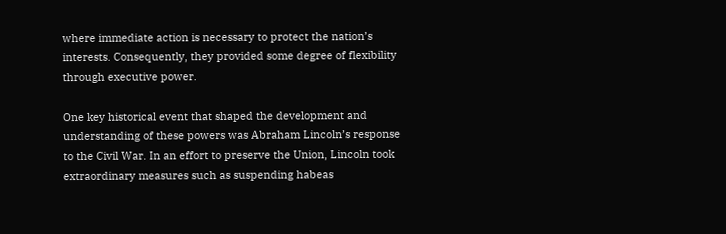where immediate action is necessary to protect the nation’s interests. Consequently, they provided some degree of flexibility through executive power.

One key historical event that shaped the development and understanding of these powers was Abraham Lincoln’s response to the Civil War. In an effort to preserve the Union, Lincoln took extraordinary measures such as suspending habeas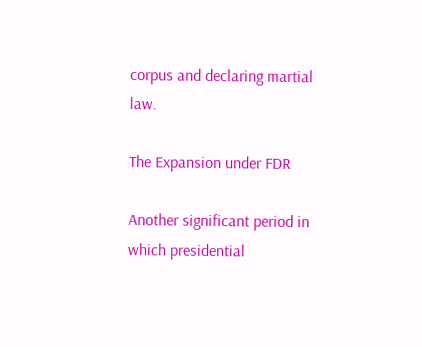corpus and declaring martial law.

The Expansion under FDR

Another significant period in which presidential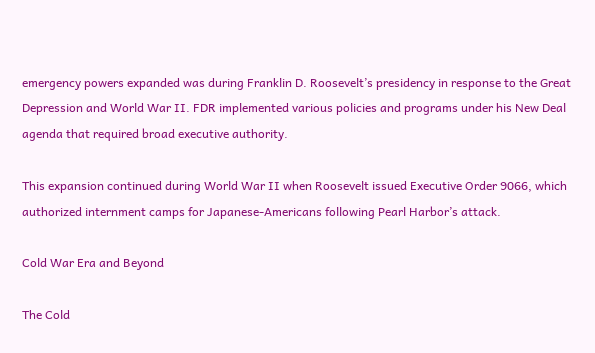emergency powers expanded was during Franklin D. Roosevelt’s presidency in response to the Great Depression and World War II. FDR implemented various policies and programs under his New Deal agenda that required broad executive authority.

This expansion continued during World War II when Roosevelt issued Executive Order 9066, which authorized internment camps for Japanese-Americans following Pearl Harbor’s attack.

Cold War Era and Beyond

The Cold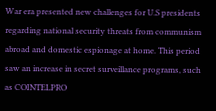War era presented new challenges for U.S presidents regarding national security threats from communism abroad and domestic espionage at home. This period saw an increase in secret surveillance programs, such as COINTELPRO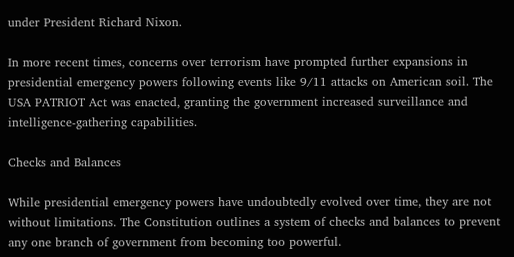under President Richard Nixon.

In more recent times, concerns over terrorism have prompted further expansions in presidential emergency powers following events like 9/11 attacks on American soil. The USA PATRIOT Act was enacted, granting the government increased surveillance and intelligence-gathering capabilities.

Checks and Balances

While presidential emergency powers have undoubtedly evolved over time, they are not without limitations. The Constitution outlines a system of checks and balances to prevent any one branch of government from becoming too powerful.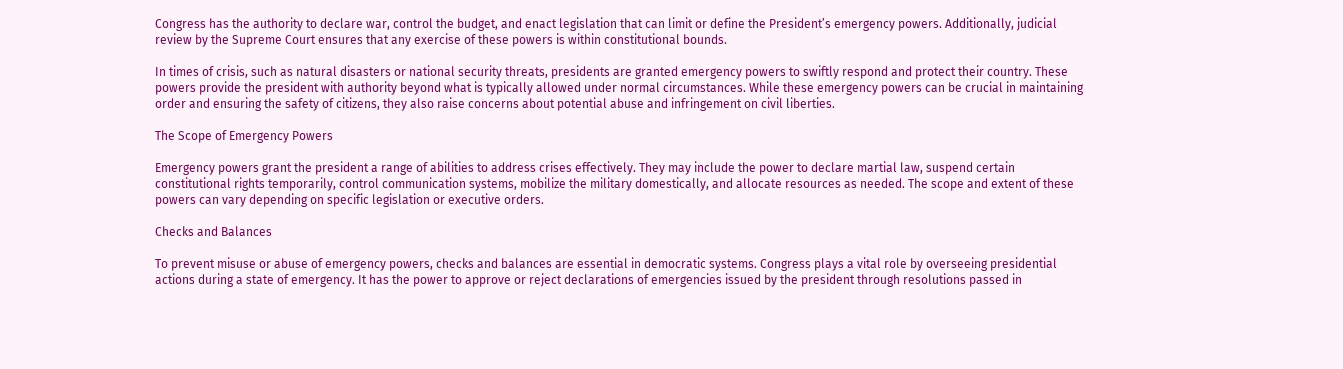Congress has the authority to declare war, control the budget, and enact legislation that can limit or define the President’s emergency powers. Additionally, judicial review by the Supreme Court ensures that any exercise of these powers is within constitutional bounds.

In times of crisis, such as natural disasters or national security threats, presidents are granted emergency powers to swiftly respond and protect their country. These powers provide the president with authority beyond what is typically allowed under normal circumstances. While these emergency powers can be crucial in maintaining order and ensuring the safety of citizens, they also raise concerns about potential abuse and infringement on civil liberties.

The Scope of Emergency Powers

Emergency powers grant the president a range of abilities to address crises effectively. They may include the power to declare martial law, suspend certain constitutional rights temporarily, control communication systems, mobilize the military domestically, and allocate resources as needed. The scope and extent of these powers can vary depending on specific legislation or executive orders.

Checks and Balances

To prevent misuse or abuse of emergency powers, checks and balances are essential in democratic systems. Congress plays a vital role by overseeing presidential actions during a state of emergency. It has the power to approve or reject declarations of emergencies issued by the president through resolutions passed in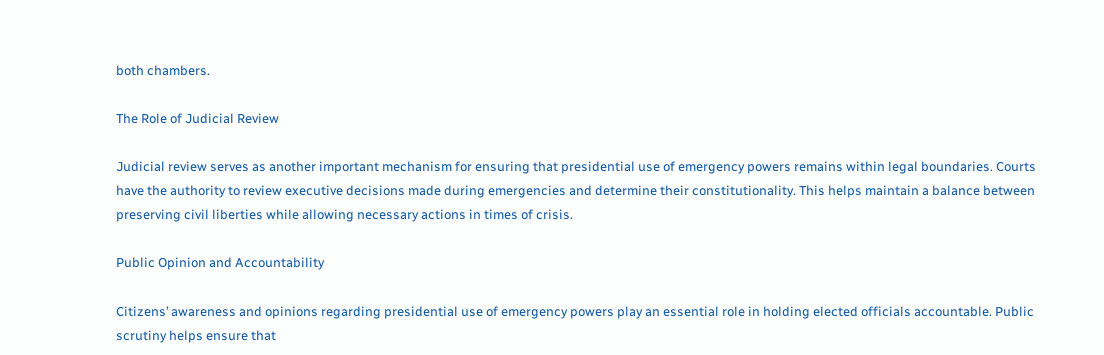both chambers.

The Role of Judicial Review

Judicial review serves as another important mechanism for ensuring that presidential use of emergency powers remains within legal boundaries. Courts have the authority to review executive decisions made during emergencies and determine their constitutionality. This helps maintain a balance between preserving civil liberties while allowing necessary actions in times of crisis.

Public Opinion and Accountability

Citizens’ awareness and opinions regarding presidential use of emergency powers play an essential role in holding elected officials accountable. Public scrutiny helps ensure that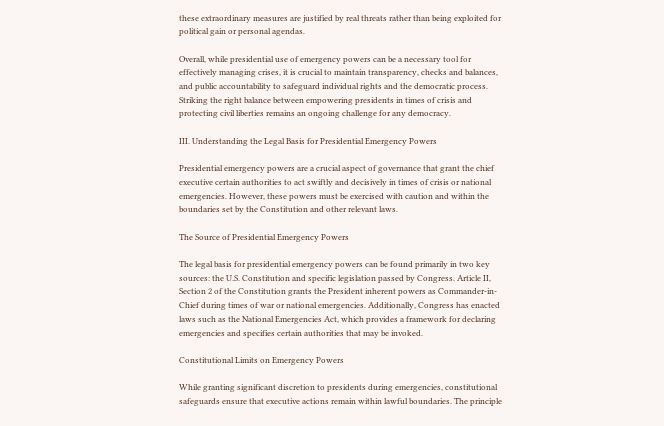these extraordinary measures are justified by real threats rather than being exploited for political gain or personal agendas.

Overall, while presidential use of emergency powers can be a necessary tool for effectively managing crises, it is crucial to maintain transparency, checks and balances, and public accountability to safeguard individual rights and the democratic process. Striking the right balance between empowering presidents in times of crisis and protecting civil liberties remains an ongoing challenge for any democracy.

III. Understanding the Legal Basis for Presidential Emergency Powers

Presidential emergency powers are a crucial aspect of governance that grant the chief executive certain authorities to act swiftly and decisively in times of crisis or national emergencies. However, these powers must be exercised with caution and within the boundaries set by the Constitution and other relevant laws.

The Source of Presidential Emergency Powers

The legal basis for presidential emergency powers can be found primarily in two key sources: the U.S. Constitution and specific legislation passed by Congress. Article II, Section 2 of the Constitution grants the President inherent powers as Commander-in-Chief during times of war or national emergencies. Additionally, Congress has enacted laws such as the National Emergencies Act, which provides a framework for declaring emergencies and specifies certain authorities that may be invoked.

Constitutional Limits on Emergency Powers

While granting significant discretion to presidents during emergencies, constitutional safeguards ensure that executive actions remain within lawful boundaries. The principle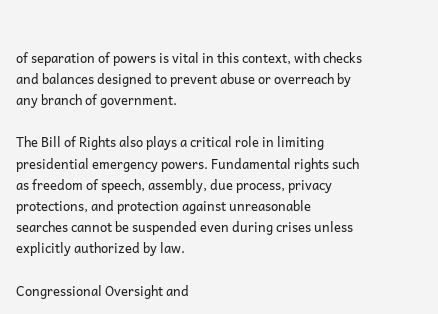of separation of powers is vital in this context, with checks and balances designed to prevent abuse or overreach by any branch of government.

The Bill of Rights also plays a critical role in limiting presidential emergency powers. Fundamental rights such as freedom of speech, assembly, due process, privacy protections, and protection against unreasonable searches cannot be suspended even during crises unless explicitly authorized by law.

Congressional Oversight and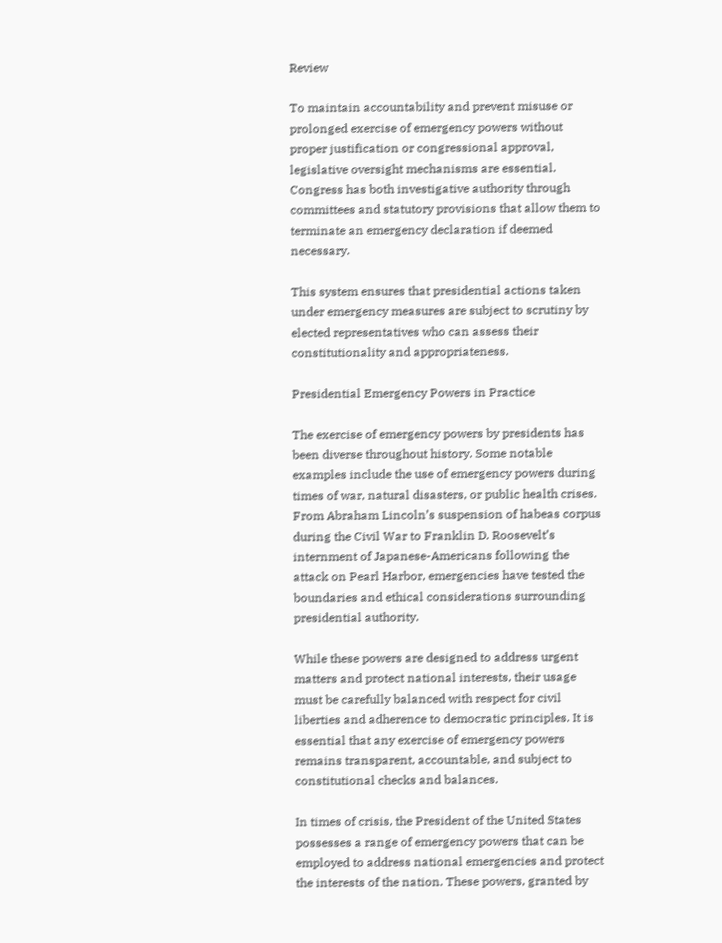Review

To maintain accountability and prevent misuse or prolonged exercise of emergency powers without proper justification or congressional approval, legislative oversight mechanisms are essential. Congress has both investigative authority through committees and statutory provisions that allow them to terminate an emergency declaration if deemed necessary.

This system ensures that presidential actions taken under emergency measures are subject to scrutiny by elected representatives who can assess their constitutionality and appropriateness.

Presidential Emergency Powers in Practice

The exercise of emergency powers by presidents has been diverse throughout history. Some notable examples include the use of emergency powers during times of war, natural disasters, or public health crises. From Abraham Lincoln’s suspension of habeas corpus during the Civil War to Franklin D. Roosevelt’s internment of Japanese-Americans following the attack on Pearl Harbor, emergencies have tested the boundaries and ethical considerations surrounding presidential authority.

While these powers are designed to address urgent matters and protect national interests, their usage must be carefully balanced with respect for civil liberties and adherence to democratic principles. It is essential that any exercise of emergency powers remains transparent, accountable, and subject to constitutional checks and balances.

In times of crisis, the President of the United States possesses a range of emergency powers that can be employed to address national emergencies and protect the interests of the nation. These powers, granted by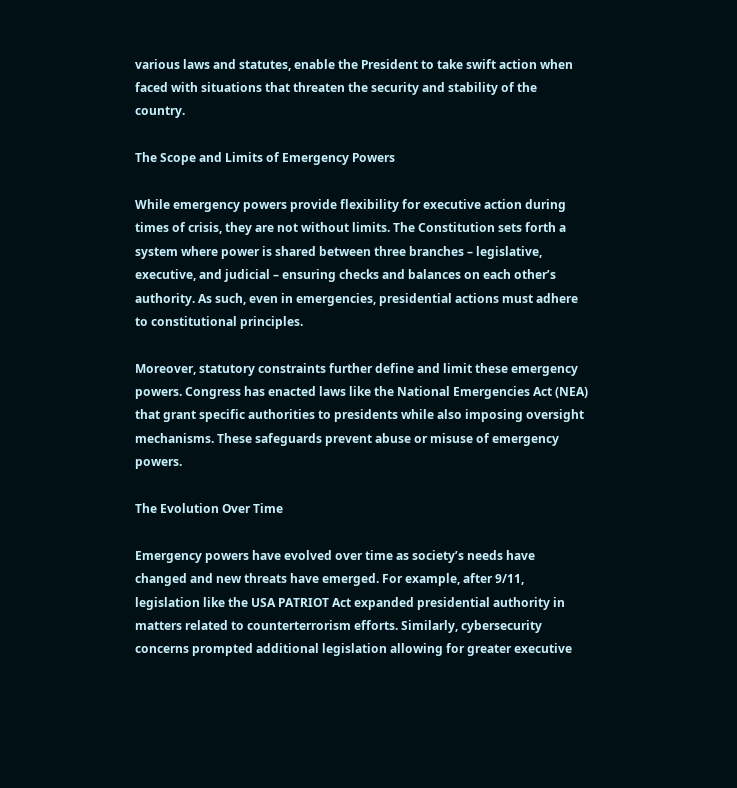various laws and statutes, enable the President to take swift action when faced with situations that threaten the security and stability of the country.

The Scope and Limits of Emergency Powers

While emergency powers provide flexibility for executive action during times of crisis, they are not without limits. The Constitution sets forth a system where power is shared between three branches – legislative, executive, and judicial – ensuring checks and balances on each other’s authority. As such, even in emergencies, presidential actions must adhere to constitutional principles.

Moreover, statutory constraints further define and limit these emergency powers. Congress has enacted laws like the National Emergencies Act (NEA) that grant specific authorities to presidents while also imposing oversight mechanisms. These safeguards prevent abuse or misuse of emergency powers.

The Evolution Over Time

Emergency powers have evolved over time as society’s needs have changed and new threats have emerged. For example, after 9/11, legislation like the USA PATRIOT Act expanded presidential authority in matters related to counterterrorism efforts. Similarly, cybersecurity concerns prompted additional legislation allowing for greater executive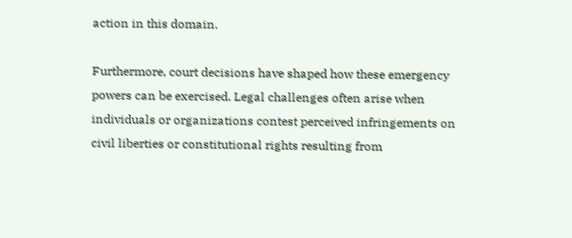action in this domain.

Furthermore, court decisions have shaped how these emergency powers can be exercised. Legal challenges often arise when individuals or organizations contest perceived infringements on civil liberties or constitutional rights resulting from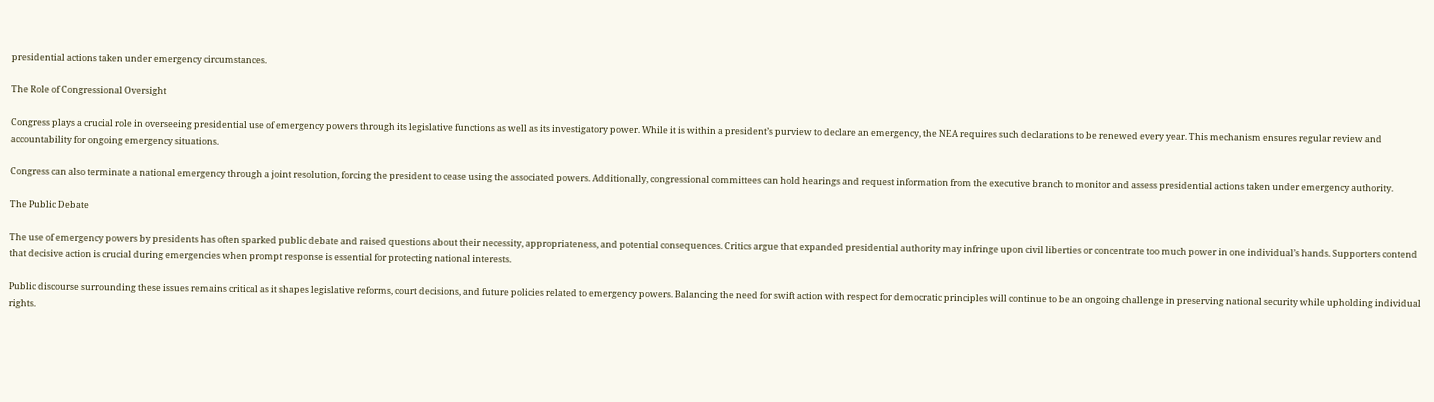presidential actions taken under emergency circumstances.

The Role of Congressional Oversight

Congress plays a crucial role in overseeing presidential use of emergency powers through its legislative functions as well as its investigatory power. While it is within a president’s purview to declare an emergency, the NEA requires such declarations to be renewed every year. This mechanism ensures regular review and accountability for ongoing emergency situations.

Congress can also terminate a national emergency through a joint resolution, forcing the president to cease using the associated powers. Additionally, congressional committees can hold hearings and request information from the executive branch to monitor and assess presidential actions taken under emergency authority.

The Public Debate

The use of emergency powers by presidents has often sparked public debate and raised questions about their necessity, appropriateness, and potential consequences. Critics argue that expanded presidential authority may infringe upon civil liberties or concentrate too much power in one individual’s hands. Supporters contend that decisive action is crucial during emergencies when prompt response is essential for protecting national interests.

Public discourse surrounding these issues remains critical as it shapes legislative reforms, court decisions, and future policies related to emergency powers. Balancing the need for swift action with respect for democratic principles will continue to be an ongoing challenge in preserving national security while upholding individual rights.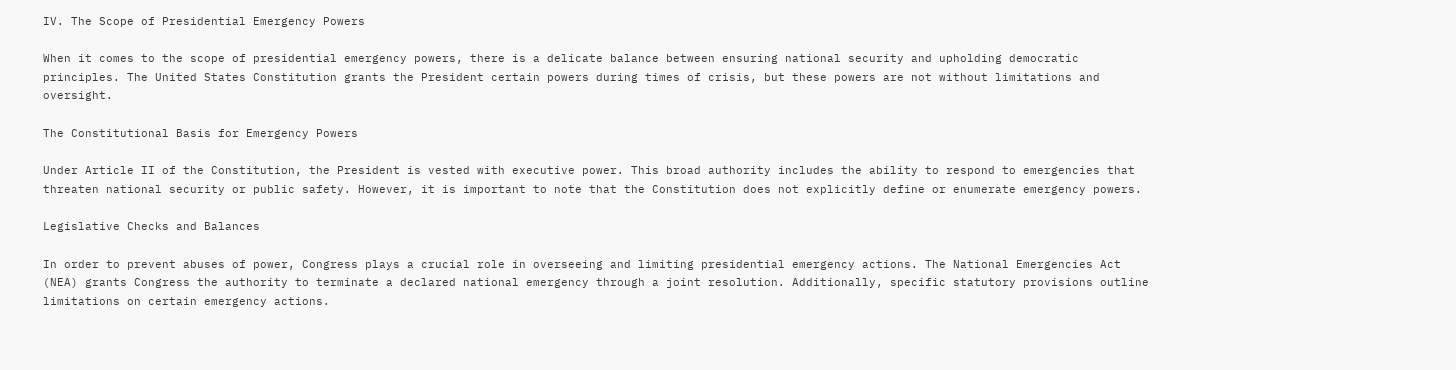IV. The Scope of Presidential Emergency Powers

When it comes to the scope of presidential emergency powers, there is a delicate balance between ensuring national security and upholding democratic principles. The United States Constitution grants the President certain powers during times of crisis, but these powers are not without limitations and oversight.

The Constitutional Basis for Emergency Powers

Under Article II of the Constitution, the President is vested with executive power. This broad authority includes the ability to respond to emergencies that threaten national security or public safety. However, it is important to note that the Constitution does not explicitly define or enumerate emergency powers.

Legislative Checks and Balances

In order to prevent abuses of power, Congress plays a crucial role in overseeing and limiting presidential emergency actions. The National Emergencies Act (NEA) grants Congress the authority to terminate a declared national emergency through a joint resolution. Additionally, specific statutory provisions outline limitations on certain emergency actions.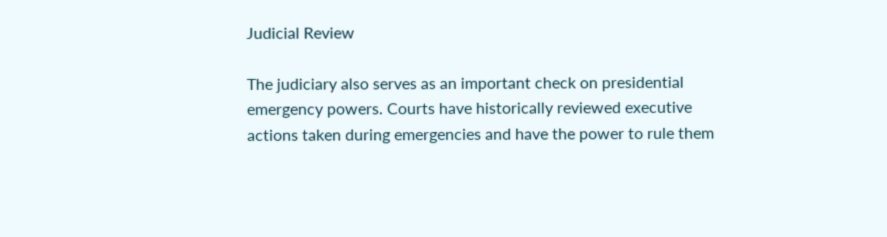Judicial Review

The judiciary also serves as an important check on presidential emergency powers. Courts have historically reviewed executive actions taken during emergencies and have the power to rule them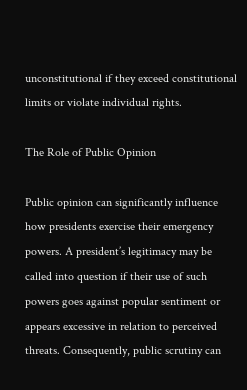unconstitutional if they exceed constitutional limits or violate individual rights.

The Role of Public Opinion

Public opinion can significantly influence how presidents exercise their emergency powers. A president’s legitimacy may be called into question if their use of such powers goes against popular sentiment or appears excessive in relation to perceived threats. Consequently, public scrutiny can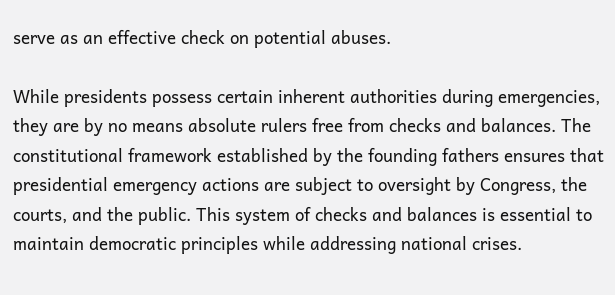serve as an effective check on potential abuses.

While presidents possess certain inherent authorities during emergencies, they are by no means absolute rulers free from checks and balances. The constitutional framework established by the founding fathers ensures that presidential emergency actions are subject to oversight by Congress, the courts, and the public. This system of checks and balances is essential to maintain democratic principles while addressing national crises.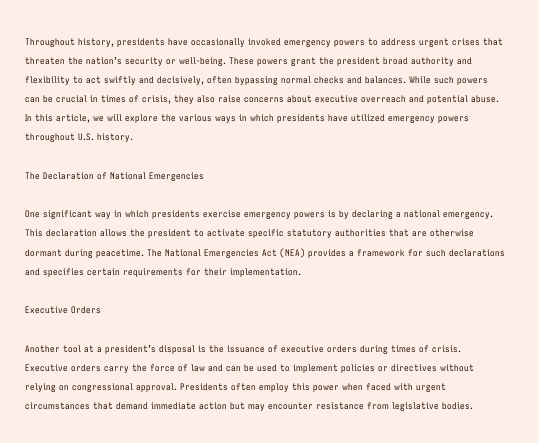Throughout history, presidents have occasionally invoked emergency powers to address urgent crises that threaten the nation’s security or well-being. These powers grant the president broad authority and flexibility to act swiftly and decisively, often bypassing normal checks and balances. While such powers can be crucial in times of crisis, they also raise concerns about executive overreach and potential abuse. In this article, we will explore the various ways in which presidents have utilized emergency powers throughout U.S. history.

The Declaration of National Emergencies

One significant way in which presidents exercise emergency powers is by declaring a national emergency. This declaration allows the president to activate specific statutory authorities that are otherwise dormant during peacetime. The National Emergencies Act (NEA) provides a framework for such declarations and specifies certain requirements for their implementation.

Executive Orders

Another tool at a president’s disposal is the issuance of executive orders during times of crisis. Executive orders carry the force of law and can be used to implement policies or directives without relying on congressional approval. Presidents often employ this power when faced with urgent circumstances that demand immediate action but may encounter resistance from legislative bodies.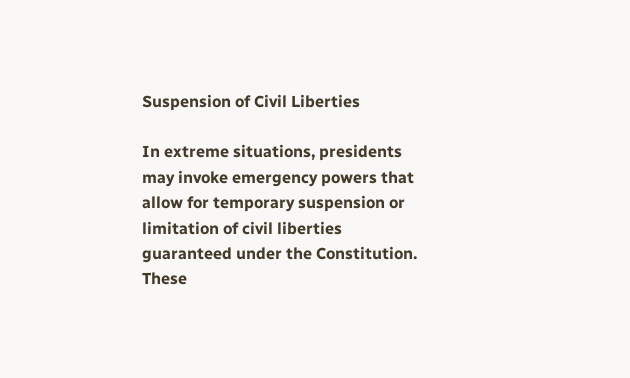Suspension of Civil Liberties

In extreme situations, presidents may invoke emergency powers that allow for temporary suspension or limitation of civil liberties guaranteed under the Constitution. These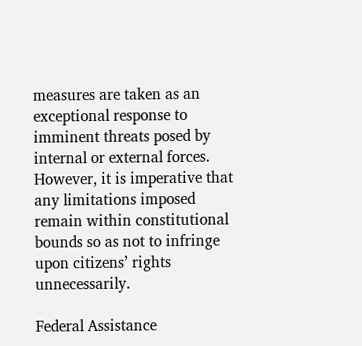measures are taken as an exceptional response to imminent threats posed by internal or external forces. However, it is imperative that any limitations imposed remain within constitutional bounds so as not to infringe upon citizens’ rights unnecessarily.

Federal Assistance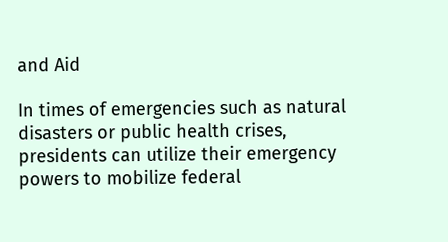and Aid

In times of emergencies such as natural disasters or public health crises, presidents can utilize their emergency powers to mobilize federal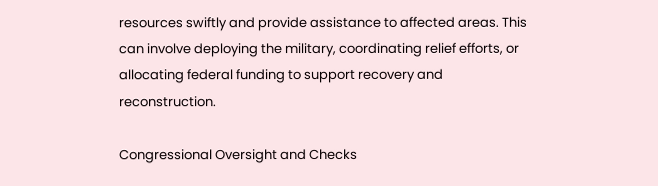resources swiftly and provide assistance to affected areas. This can involve deploying the military, coordinating relief efforts, or allocating federal funding to support recovery and reconstruction.

Congressional Oversight and Checks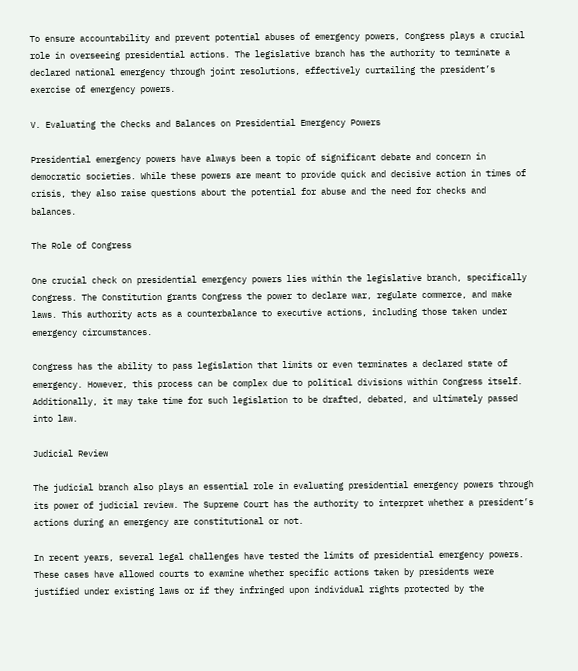To ensure accountability and prevent potential abuses of emergency powers, Congress plays a crucial role in overseeing presidential actions. The legislative branch has the authority to terminate a declared national emergency through joint resolutions, effectively curtailing the president’s exercise of emergency powers.

V. Evaluating the Checks and Balances on Presidential Emergency Powers

Presidential emergency powers have always been a topic of significant debate and concern in democratic societies. While these powers are meant to provide quick and decisive action in times of crisis, they also raise questions about the potential for abuse and the need for checks and balances.

The Role of Congress

One crucial check on presidential emergency powers lies within the legislative branch, specifically Congress. The Constitution grants Congress the power to declare war, regulate commerce, and make laws. This authority acts as a counterbalance to executive actions, including those taken under emergency circumstances.

Congress has the ability to pass legislation that limits or even terminates a declared state of emergency. However, this process can be complex due to political divisions within Congress itself. Additionally, it may take time for such legislation to be drafted, debated, and ultimately passed into law.

Judicial Review

The judicial branch also plays an essential role in evaluating presidential emergency powers through its power of judicial review. The Supreme Court has the authority to interpret whether a president’s actions during an emergency are constitutional or not.

In recent years, several legal challenges have tested the limits of presidential emergency powers. These cases have allowed courts to examine whether specific actions taken by presidents were justified under existing laws or if they infringed upon individual rights protected by the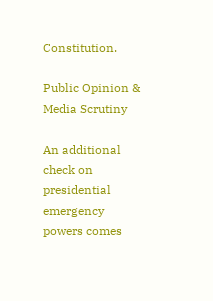Constitution.

Public Opinion & Media Scrutiny

An additional check on presidential emergency powers comes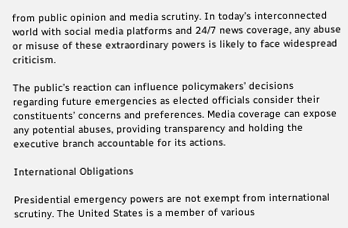from public opinion and media scrutiny. In today’s interconnected world with social media platforms and 24/7 news coverage, any abuse or misuse of these extraordinary powers is likely to face widespread criticism.

The public’s reaction can influence policymakers’ decisions regarding future emergencies as elected officials consider their constituents’ concerns and preferences. Media coverage can expose any potential abuses, providing transparency and holding the executive branch accountable for its actions.

International Obligations

Presidential emergency powers are not exempt from international scrutiny. The United States is a member of various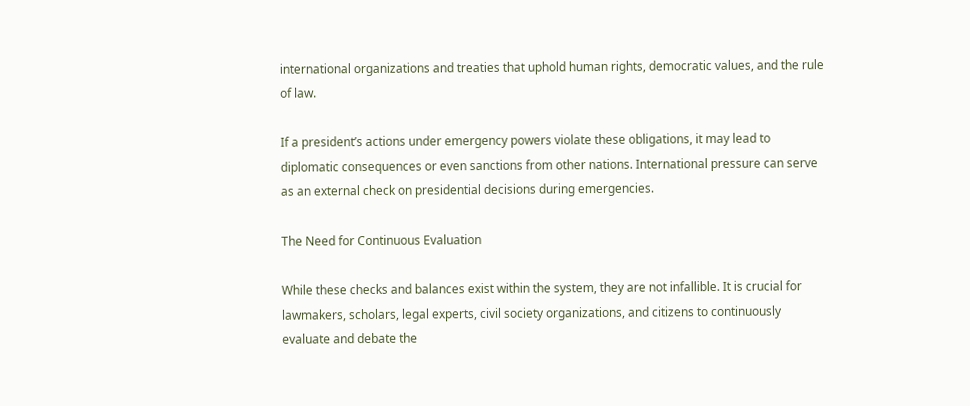international organizations and treaties that uphold human rights, democratic values, and the rule of law.

If a president’s actions under emergency powers violate these obligations, it may lead to diplomatic consequences or even sanctions from other nations. International pressure can serve as an external check on presidential decisions during emergencies.

The Need for Continuous Evaluation

While these checks and balances exist within the system, they are not infallible. It is crucial for lawmakers, scholars, legal experts, civil society organizations, and citizens to continuously evaluate and debate the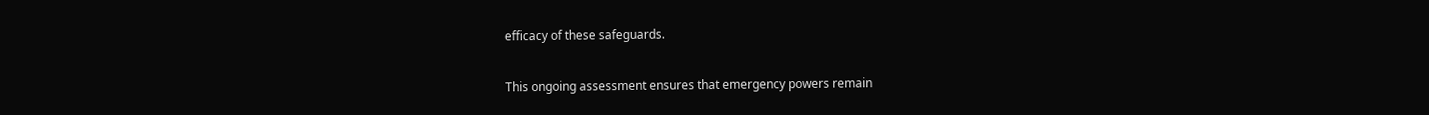efficacy of these safeguards.

This ongoing assessment ensures that emergency powers remain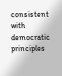consistent with democratic principles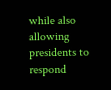while also allowing presidents to respond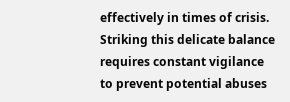effectively in times of crisis. Striking this delicate balance requires constant vigilance to prevent potential abuses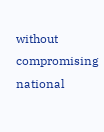without compromising national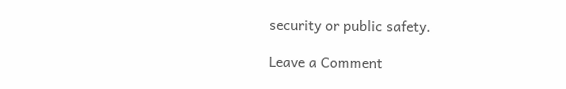security or public safety.

Leave a Comment